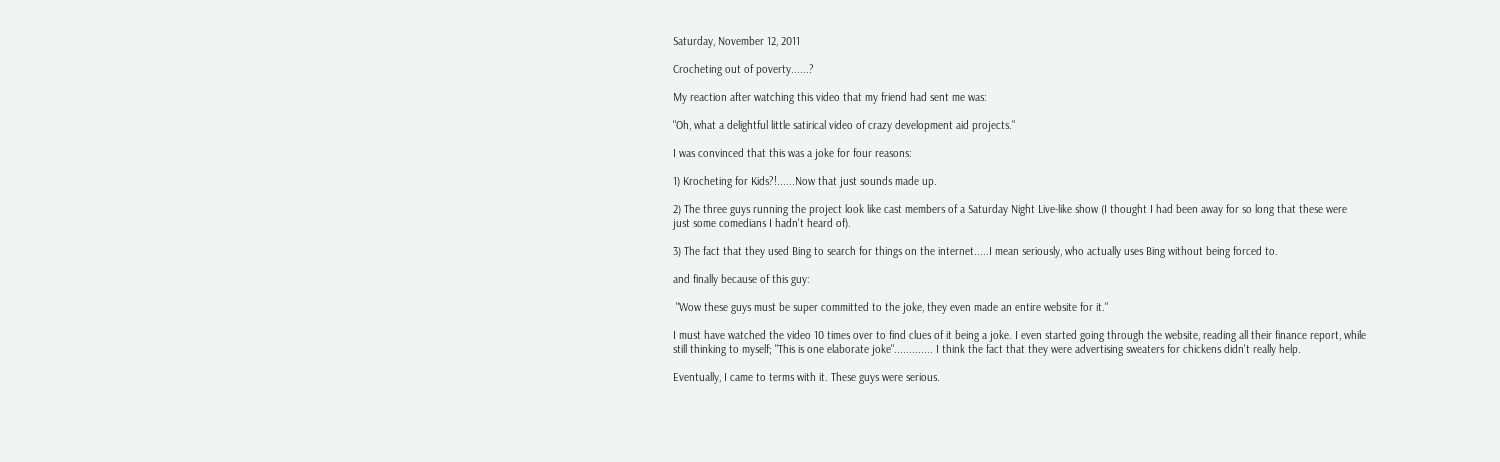Saturday, November 12, 2011

Crocheting out of poverty......?

My reaction after watching this video that my friend had sent me was:

"Oh, what a delightful little satirical video of crazy development aid projects."

I was convinced that this was a joke for four reasons:

1) Krocheting for Kids?!......Now that just sounds made up.

2) The three guys running the project look like cast members of a Saturday Night Live-like show (I thought I had been away for so long that these were just some comedians I hadn't heard of).

3) The fact that they used Bing to search for things on the internet.....I mean seriously, who actually uses Bing without being forced to.

and finally because of this guy:

 "Wow these guys must be super committed to the joke, they even made an entire website for it."

I must have watched the video 10 times over to find clues of it being a joke. I even started going through the website, reading all their finance report, while still thinking to myself; "This is one elaborate joke"............. I think the fact that they were advertising sweaters for chickens didn't really help.

Eventually, I came to terms with it. These guys were serious.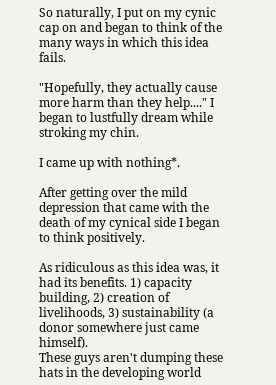So naturally, I put on my cynic cap on and began to think of the many ways in which this idea fails.

"Hopefully, they actually cause more harm than they help...." I began to lustfully dream while stroking my chin.

I came up with nothing*.

After getting over the mild depression that came with the death of my cynical side I began to think positively.

As ridiculous as this idea was, it had its benefits. 1) capacity building, 2) creation of livelihoods, 3) sustainability (a donor somewhere just came himself).
These guys aren't dumping these hats in the developing world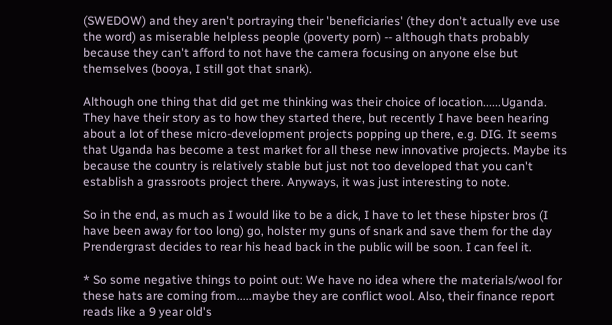(SWEDOW) and they aren't portraying their 'beneficiaries' (they don't actually eve use the word) as miserable helpless people (poverty porn) -- although thats probably because they can't afford to not have the camera focusing on anyone else but themselves (booya, I still got that snark).

Although one thing that did get me thinking was their choice of location......Uganda. They have their story as to how they started there, but recently I have been hearing about a lot of these micro-development projects popping up there, e.g. DIG. It seems that Uganda has become a test market for all these new innovative projects. Maybe its because the country is relatively stable but just not too developed that you can't establish a grassroots project there. Anyways, it was just interesting to note.

So in the end, as much as I would like to be a dick, I have to let these hipster bros (I have been away for too long) go, holster my guns of snark and save them for the day Prendergrast decides to rear his head back in the public will be soon. I can feel it.

* So some negative things to point out: We have no idea where the materials/wool for these hats are coming from.....maybe they are conflict wool. Also, their finance report reads like a 9 year old's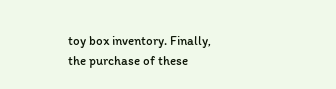toy box inventory. Finally, the purchase of these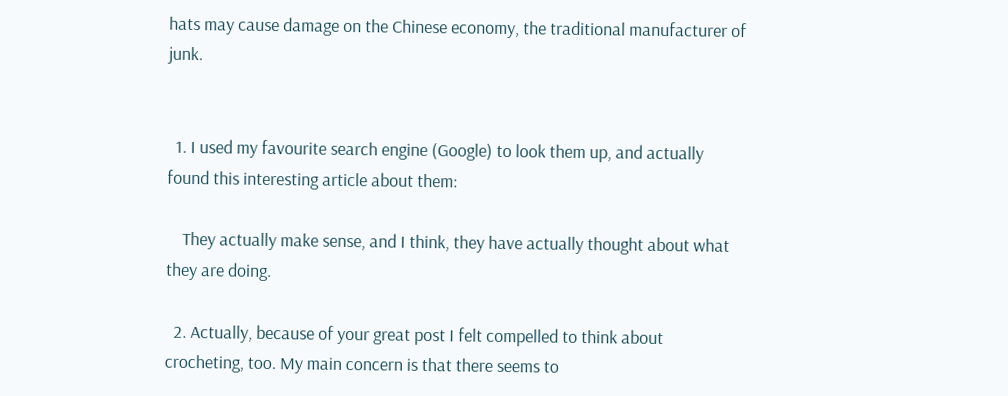hats may cause damage on the Chinese economy, the traditional manufacturer of junk.


  1. I used my favourite search engine (Google) to look them up, and actually found this interesting article about them:

    They actually make sense, and I think, they have actually thought about what they are doing.

  2. Actually, because of your great post I felt compelled to think about crocheting, too. My main concern is that there seems to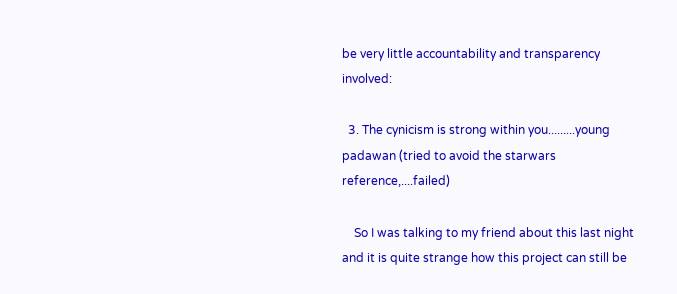be very little accountability and transparency involved:

  3. The cynicism is strong within you.........young padawan (tried to avoid the starwars reference,....failed)

    So I was talking to my friend about this last night and it is quite strange how this project can still be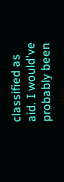classified as aid. I would've probably been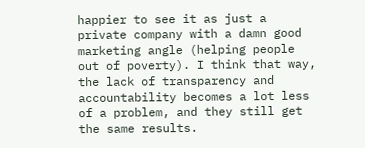happier to see it as just a private company with a damn good marketing angle (helping people out of poverty). I think that way, the lack of transparency and accountability becomes a lot less of a problem, and they still get the same results.